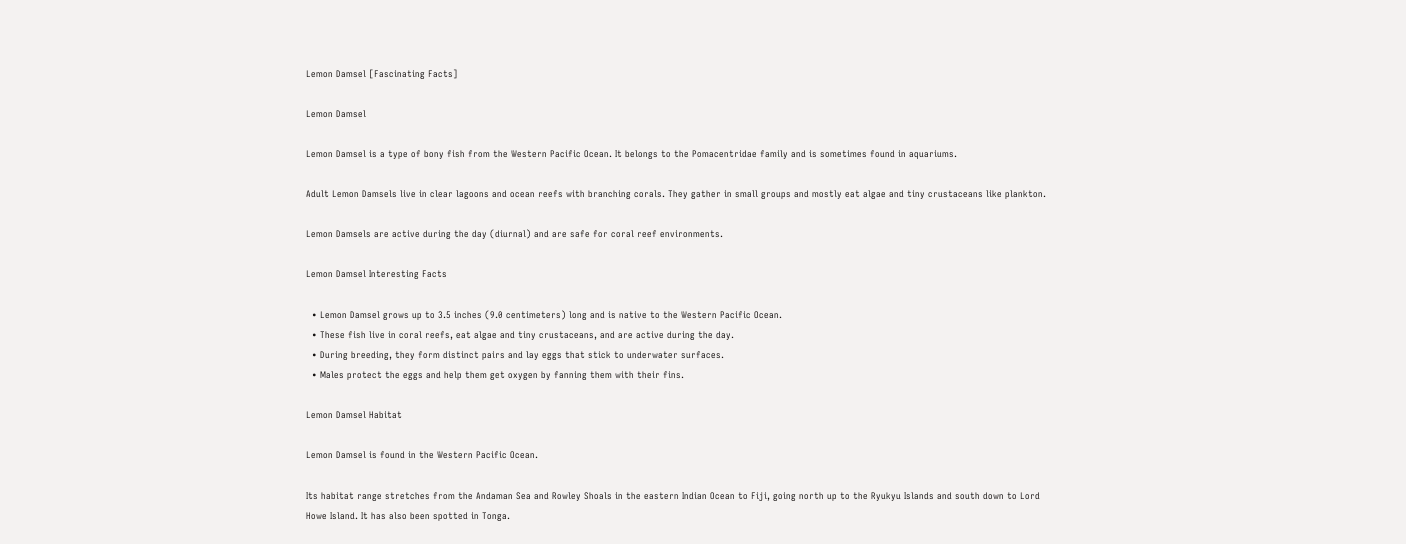Lemon Damsel [Fascinating Facts]

Lemon Damsel

Lemon Damsel is a type of bony fish from the Western Pacific Ocean. It belongs to the Pomacentridae family and is sometimes found in aquariums.

Adult Lemon Damsels live in clear lagoons and ocean reefs with branching corals. They gather in small groups and mostly eat algae and tiny crustaceans like plankton.

Lemon Damsels are active during the day (diurnal) and are safe for coral reef environments.

Lemon Damsel Interesting Facts

  • Lemon Damsel grows up to 3.5 inches (9.0 centimeters) long and is native to the Western Pacific Ocean.
  • These fish live in coral reefs, eat algae and tiny crustaceans, and are active during the day.
  • During breeding, they form distinct pairs and lay eggs that stick to underwater surfaces.
  • Males protect the eggs and help them get oxygen by fanning them with their fins.

Lemon Damsel Habitat

Lemon Damsel is found in the Western Pacific Ocean.

Its habitat range stretches from the Andaman Sea and Rowley Shoals in the eastern Indian Ocean to Fiji, going north up to the Ryukyu Islands and south down to Lord Howe Island. It has also been spotted in Tonga.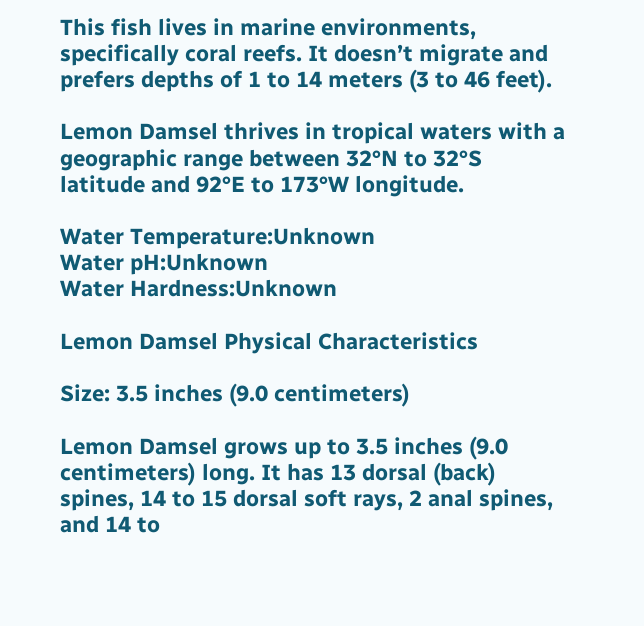This fish lives in marine environments, specifically coral reefs. It doesn’t migrate and prefers depths of 1 to 14 meters (3 to 46 feet).

Lemon Damsel thrives in tropical waters with a geographic range between 32°N to 32°S latitude and 92°E to 173°W longitude.

Water Temperature:Unknown
Water pH:Unknown
Water Hardness:Unknown

Lemon Damsel Physical Characteristics

Size: 3.5 inches (9.0 centimeters)

Lemon Damsel grows up to 3.5 inches (9.0 centimeters) long. It has 13 dorsal (back) spines, 14 to 15 dorsal soft rays, 2 anal spines, and 14 to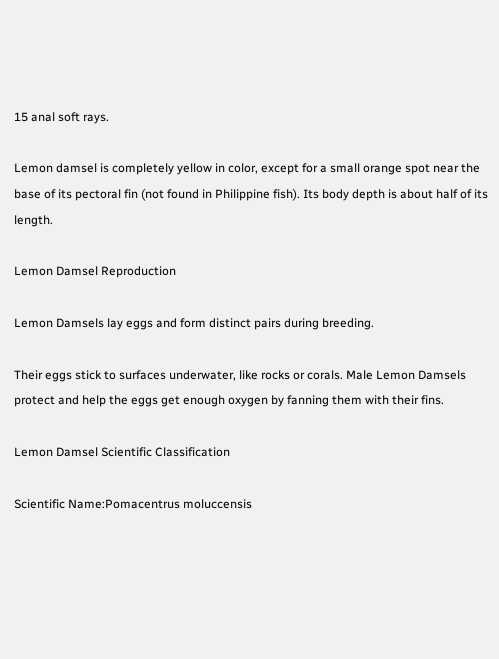15 anal soft rays.

Lemon damsel is completely yellow in color, except for a small orange spot near the base of its pectoral fin (not found in Philippine fish). Its body depth is about half of its length.

Lemon Damsel Reproduction

Lemon Damsels lay eggs and form distinct pairs during breeding.

Their eggs stick to surfaces underwater, like rocks or corals. Male Lemon Damsels protect and help the eggs get enough oxygen by fanning them with their fins.

Lemon Damsel Scientific Classification

Scientific Name:Pomacentrus moluccensis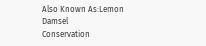Also Known As:Lemon Damsel
Conservation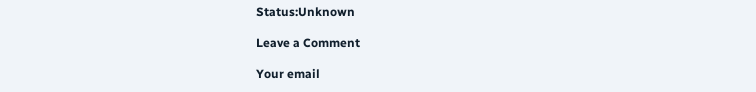Status:Unknown

Leave a Comment

Your email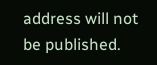address will not be published.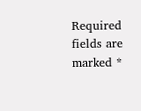Required fields are marked *